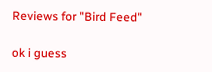Reviews for "Bird Feed"

ok i guess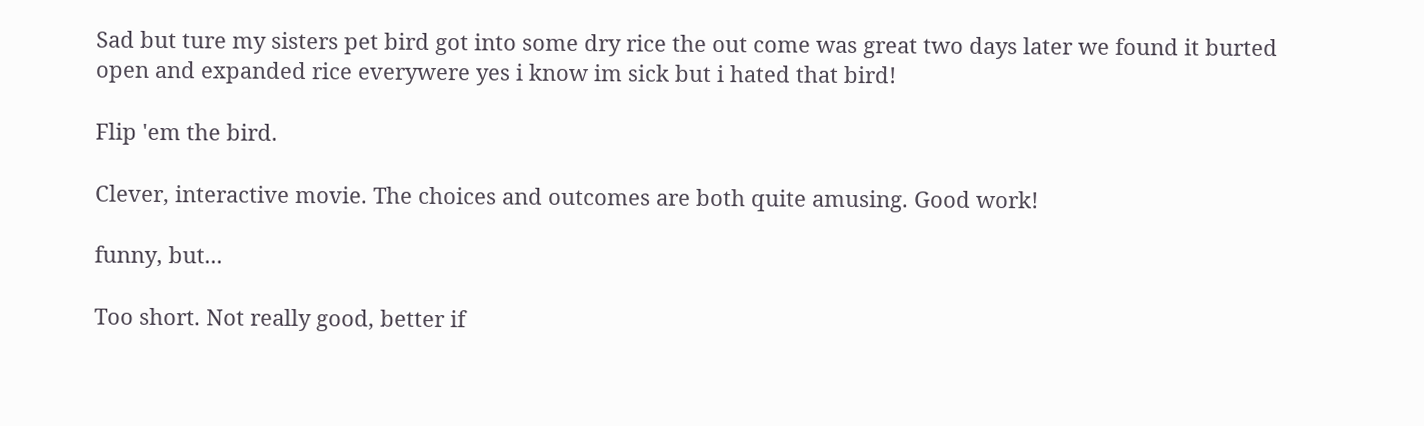Sad but ture my sisters pet bird got into some dry rice the out come was great two days later we found it burted open and expanded rice everywere yes i know im sick but i hated that bird!

Flip 'em the bird.

Clever, interactive movie. The choices and outcomes are both quite amusing. Good work!

funny, but...

Too short. Not really good, better if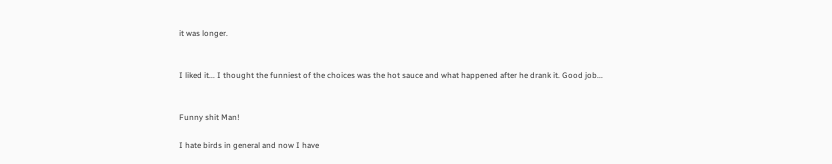it was longer.


I liked it... I thought the funniest of the choices was the hot sauce and what happened after he drank it. Good job...


Funny shit Man!

I hate birds in general and now I have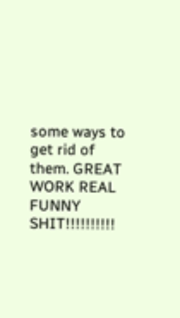some ways to get rid of them. GREAT WORK REAL FUNNY SHIT!!!!!!!!!!